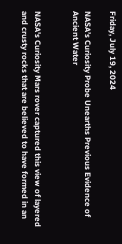Friday, July 19, 2024

NASA’s Curiosity Probe Unearths Previous Evidence of Ancient Water


NASA's Curiosity Mars rover captured this view of layered and crusty rocks that are believed to have formed in an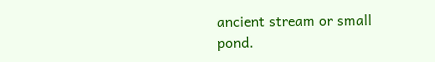ancient stream or small pond.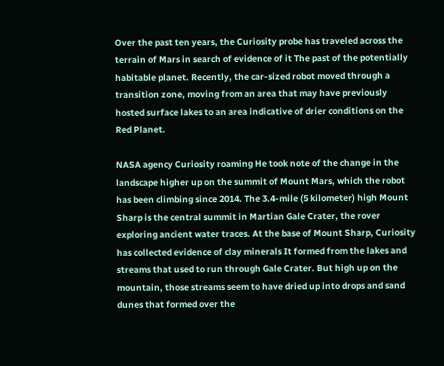Over the past ten years, the Curiosity probe has traveled across the terrain of Mars in search of evidence of it The past of the potentially habitable planet. Recently, the car-sized robot moved through a transition zone, moving from an area that may have previously hosted surface lakes to an area indicative of drier conditions on the Red Planet.

NASA agency Curiosity roaming He took note of the change in the landscape higher up on the summit of Mount Mars, which the robot has been climbing since 2014. The 3.4-mile (5 kilometer) high Mount Sharp is the central summit in Martian Gale Crater, the rover exploring ancient water traces. At the base of Mount Sharp, Curiosity has collected evidence of clay minerals It formed from the lakes and streams that used to run through Gale Crater. But high up on the mountain, those streams seem to have dried up into drops and sand dunes that formed over the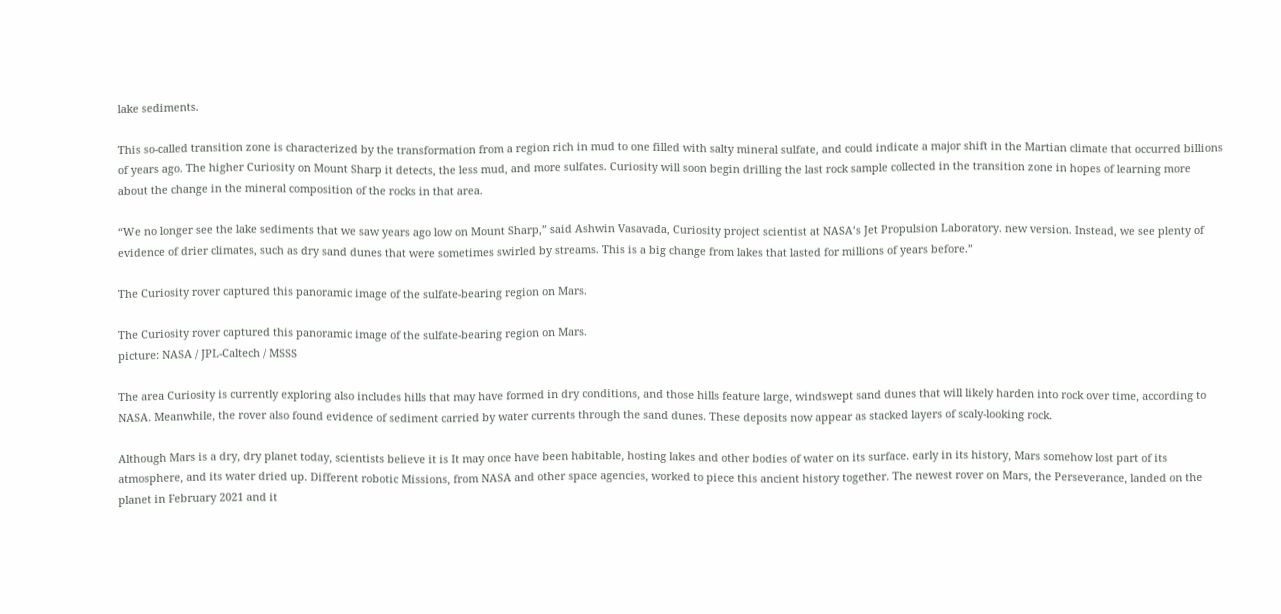lake sediments.

This so-called transition zone is characterized by the transformation from a region rich in mud to one filled with salty mineral sulfate, and could indicate a major shift in the Martian climate that occurred billions of years ago. The higher Curiosity on Mount Sharp it detects, the less mud, and more sulfates. Curiosity will soon begin drilling the last rock sample collected in the transition zone in hopes of learning more about the change in the mineral composition of the rocks in that area.

“We no longer see the lake sediments that we saw years ago low on Mount Sharp,” said Ashwin Vasavada, Curiosity project scientist at NASA’s Jet Propulsion Laboratory. new version. Instead, we see plenty of evidence of drier climates, such as dry sand dunes that were sometimes swirled by streams. This is a big change from lakes that lasted for millions of years before.”

The Curiosity rover captured this panoramic image of the sulfate-bearing region on Mars.

The Curiosity rover captured this panoramic image of the sulfate-bearing region on Mars.
picture: NASA / JPL-Caltech / MSSS

The area Curiosity is currently exploring also includes hills that may have formed in dry conditions, and those hills feature large, windswept sand dunes that will likely harden into rock over time, according to NASA. Meanwhile, the rover also found evidence of sediment carried by water currents through the sand dunes. These deposits now appear as stacked layers of scaly-looking rock.

Although Mars is a dry, dry planet today, scientists believe it is It may once have been habitable, hosting lakes and other bodies of water on its surface. early in its history, Mars somehow lost part of its atmosphere, and its water dried up. Different robotic Missions, from NASA and other space agencies, worked to piece this ancient history together. The newest rover on Mars, the Perseverance, landed on the planet in February 2021 and it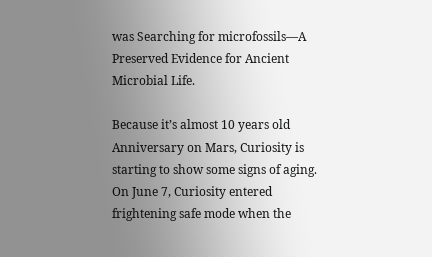was Searching for microfossils—A Preserved Evidence for Ancient Microbial Life.

Because it’s almost 10 years old Anniversary on Mars, Curiosity is starting to show some signs of aging. On June 7, Curiosity entered frightening safe mode when the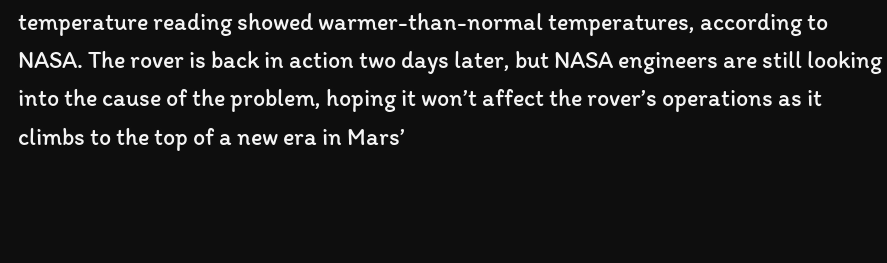temperature reading showed warmer-than-normal temperatures, according to NASA. The rover is back in action two days later, but NASA engineers are still looking into the cause of the problem, hoping it won’t affect the rover’s operations as it climbs to the top of a new era in Mars’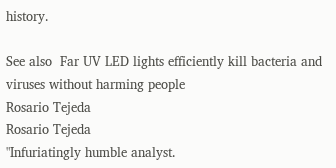history.

See also  Far UV LED lights efficiently kill bacteria and viruses without harming people
Rosario Tejeda
Rosario Tejeda
"Infuriatingly humble analyst.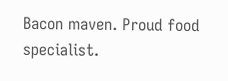Bacon maven. Proud food specialist.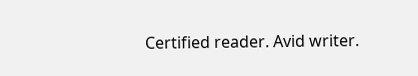Certified reader. Avid writer.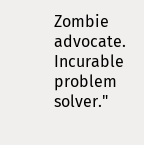Zombie advocate. Incurable problem solver."